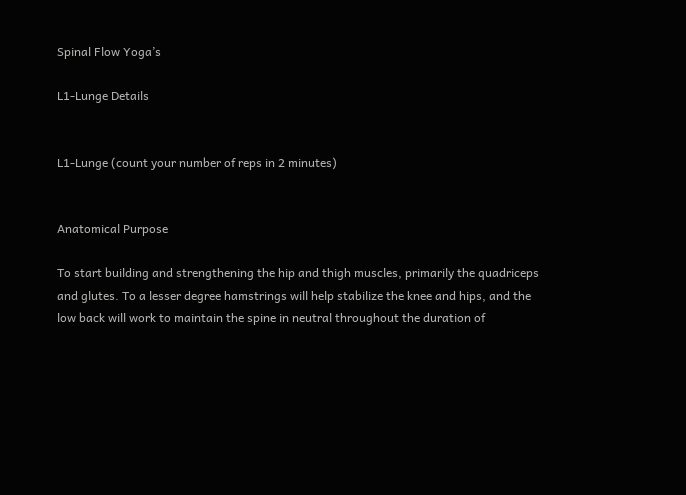Spinal Flow Yoga’s

L1-Lunge Details


L1-Lunge (count your number of reps in 2 minutes)


Anatomical Purpose

To start building and strengthening the hip and thigh muscles, primarily the quadriceps and glutes. To a lesser degree hamstrings will help stabilize the knee and hips, and the low back will work to maintain the spine in neutral throughout the duration of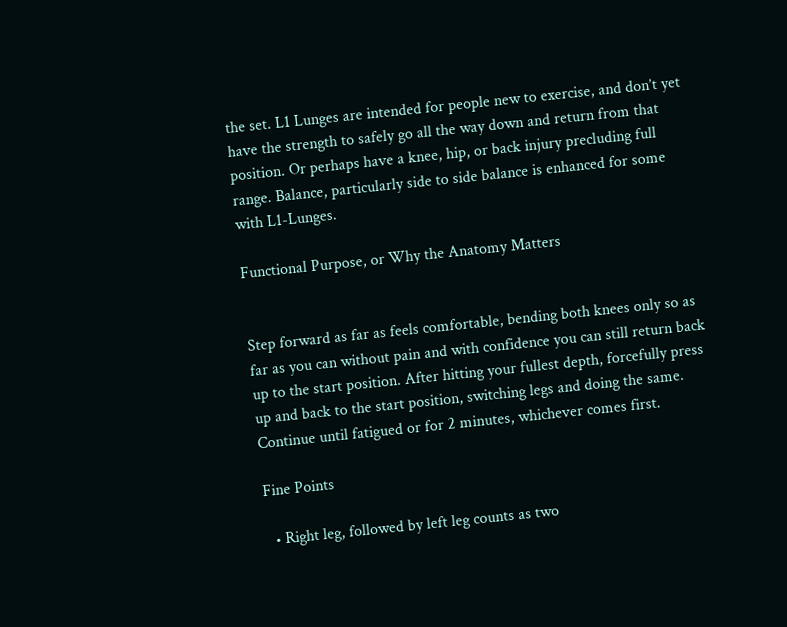the set. L1 Lunges are intended for people new to exercise, and don’t yet have the strength to safely go all the way down and return from that position. Or perhaps have a knee, hip, or back injury precluding full range. Balance, particularly side to side balance is enhanced for some with L1-Lunges.

Functional Purpose, or Why the Anatomy Matters


Step forward as far as feels comfortable, bending both knees only so as far as you can without pain and with confidence you can still return back up to the start position. After hitting your fullest depth, forcefully press up and back to the start position, switching legs and doing the same. Continue until fatigued or for 2 minutes, whichever comes first.

Fine Points

  • Right leg, followed by left leg counts as two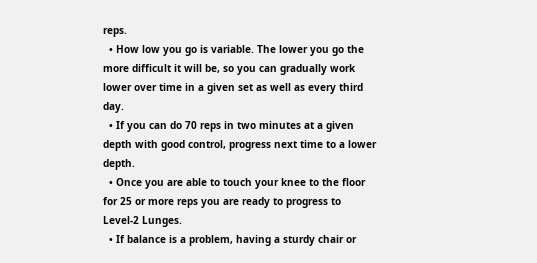reps.
  • How low you go is variable. The lower you go the more difficult it will be, so you can gradually work lower over time in a given set as well as every third day.
  • If you can do 70 reps in two minutes at a given depth with good control, progress next time to a lower depth.
  • Once you are able to touch your knee to the floor for 25 or more reps you are ready to progress to Level-2 Lunges.
  • If balance is a problem, having a sturdy chair or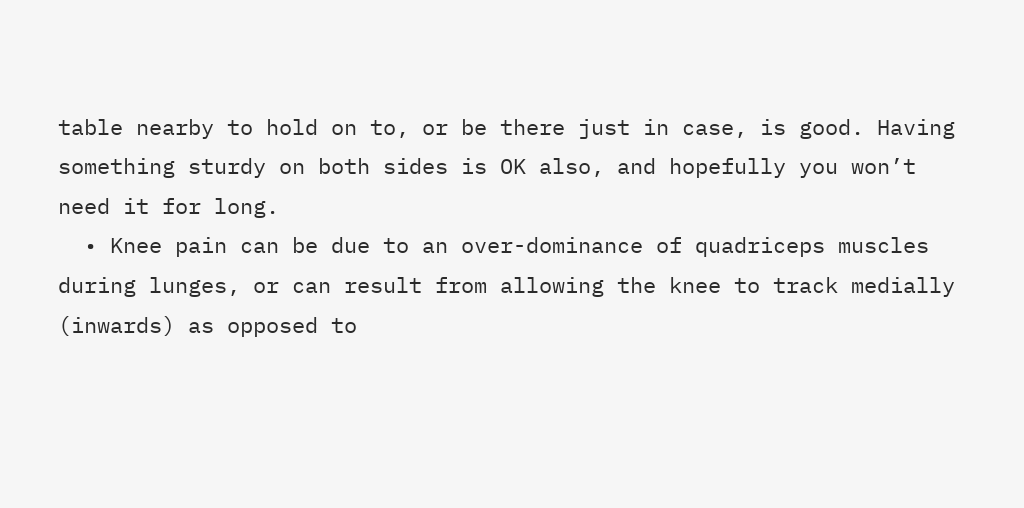table nearby to hold on to, or be there just in case, is good. Having something sturdy on both sides is OK also, and hopefully you won’t need it for long.
  • Knee pain can be due to an over-dominance of quadriceps muscles during lunges, or can result from allowing the knee to track medially (inwards) as opposed to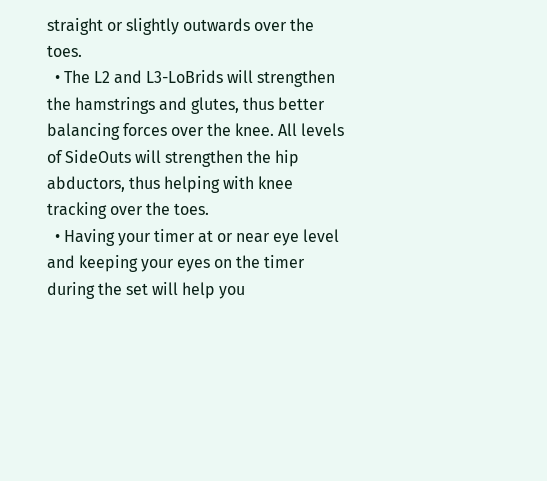straight or slightly outwards over the toes.
  • The L2 and L3-LoBrids will strengthen the hamstrings and glutes, thus better balancing forces over the knee. All levels of SideOuts will strengthen the hip abductors, thus helping with knee tracking over the toes.
  • Having your timer at or near eye level and keeping your eyes on the timer during the set will help you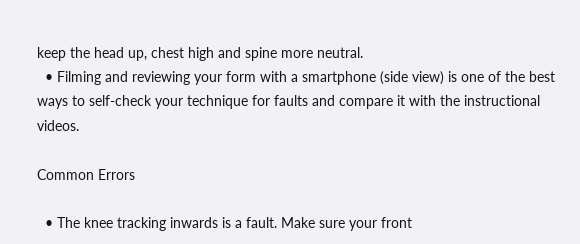keep the head up, chest high and spine more neutral.
  • Filming and reviewing your form with a smartphone (side view) is one of the best ways to self-check your technique for faults and compare it with the instructional videos.

Common Errors

  • The knee tracking inwards is a fault. Make sure your front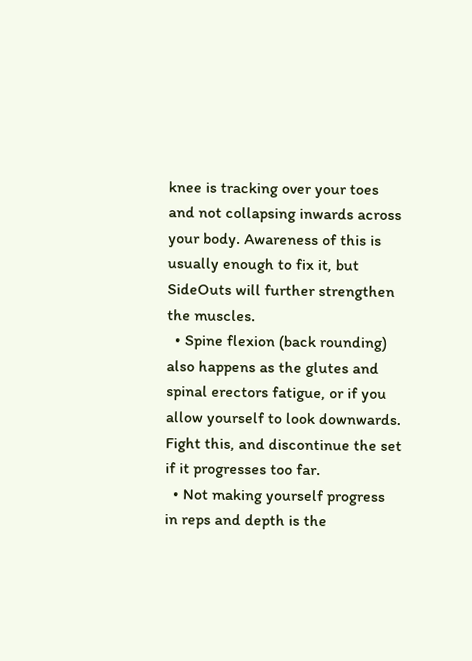knee is tracking over your toes and not collapsing inwards across your body. Awareness of this is usually enough to fix it, but SideOuts will further strengthen the muscles.
  • Spine flexion (back rounding) also happens as the glutes and spinal erectors fatigue, or if you allow yourself to look downwards. Fight this, and discontinue the set if it progresses too far.
  • Not making yourself progress in reps and depth is the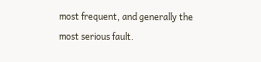most frequent, and generally the most serious fault.